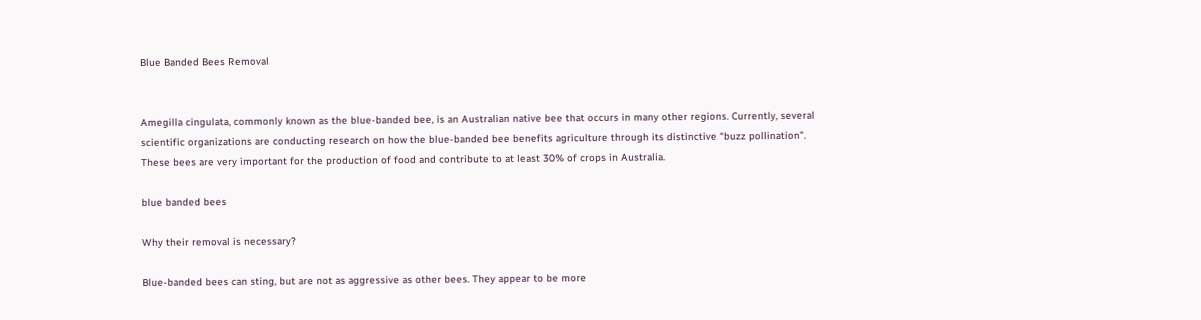Blue Banded Bees Removal


Amegilla cingulata, commonly known as the blue-banded bee, is an Australian native bee that occurs in many other regions. Currently, several scientific organizations are conducting research on how the blue-banded bee benefits agriculture through its distinctive “buzz pollination”. These bees are very important for the production of food and contribute to at least 30% of crops in Australia.

blue banded bees

Why their removal is necessary?

Blue-banded bees can sting, but are not as aggressive as other bees. They appear to be more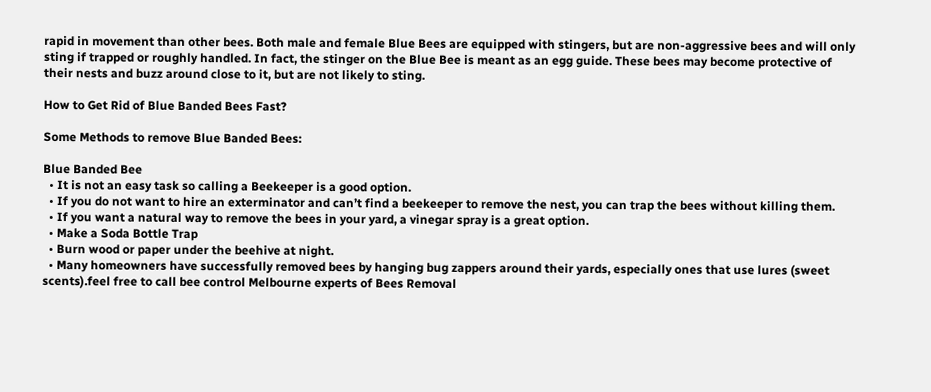rapid in movement than other bees. Both male and female Blue Bees are equipped with stingers, but are non-aggressive bees and will only sting if trapped or roughly handled. In fact, the stinger on the Blue Bee is meant as an egg guide. These bees may become protective of their nests and buzz around close to it, but are not likely to sting.

How to Get Rid of Blue Banded Bees Fast?

Some Methods to remove Blue Banded Bees:

Blue Banded Bee
  • It is not an easy task so calling a Beekeeper is a good option.
  • If you do not want to hire an exterminator and can’t find a beekeeper to remove the nest, you can trap the bees without killing them.
  • If you want a natural way to remove the bees in your yard, a vinegar spray is a great option.
  • Make a Soda Bottle Trap
  • Burn wood or paper under the beehive at night.
  • Many homeowners have successfully removed bees by hanging bug zappers around their yards, especially ones that use lures (sweet scents).feel free to call bee control Melbourne experts of Bees Removal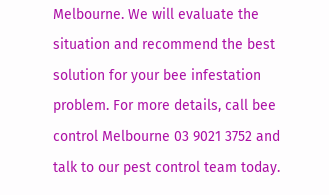Melbourne. We will evaluate the situation and recommend the best solution for your bee infestation problem. For more details, call bee control Melbourne 03 9021 3752 and talk to our pest control team today.